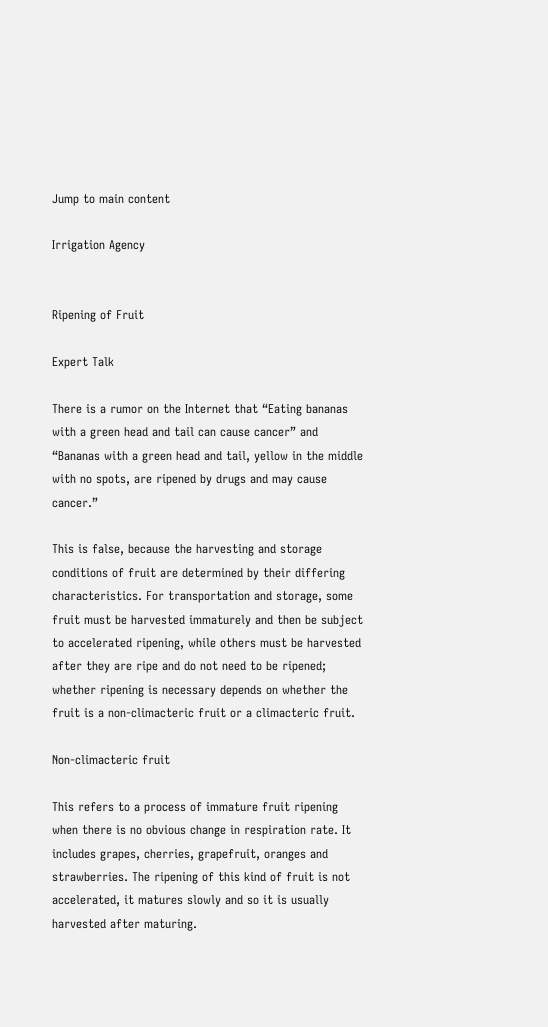Jump to main content

Irrigation Agency


Ripening of Fruit

Expert Talk

There is a rumor on the Internet that “Eating bananas with a green head and tail can cause cancer” and “Bananas with a green head and tail, yellow in the middle with no spots, are ripened by drugs and may cause cancer.”

This is false, because the harvesting and storage conditions of fruit are determined by their differing characteristics. For transportation and storage, some fruit must be harvested immaturely and then be subject to accelerated ripening, while others must be harvested after they are ripe and do not need to be ripened; whether ripening is necessary depends on whether the fruit is a non-climacteric fruit or a climacteric fruit.

Non-climacteric fruit

This refers to a process of immature fruit ripening when there is no obvious change in respiration rate. It includes grapes, cherries, grapefruit, oranges and strawberries. The ripening of this kind of fruit is not accelerated, it matures slowly and so it is usually harvested after maturing.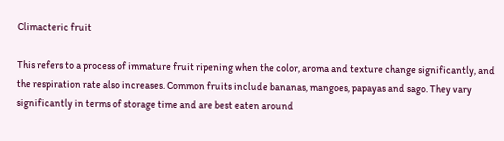Climacteric fruit

This refers to a process of immature fruit ripening when the color, aroma and texture change significantly, and the respiration rate also increases. Common fruits include bananas, mangoes, papayas and sago. They vary significantly in terms of storage time and are best eaten around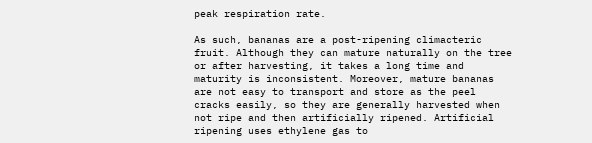peak respiration rate.

As such, bananas are a post-ripening climacteric fruit. Although they can mature naturally on the tree or after harvesting, it takes a long time and maturity is inconsistent. Moreover, mature bananas are not easy to transport and store as the peel cracks easily, so they are generally harvested when not ripe and then artificially ripened. Artificial ripening uses ethylene gas to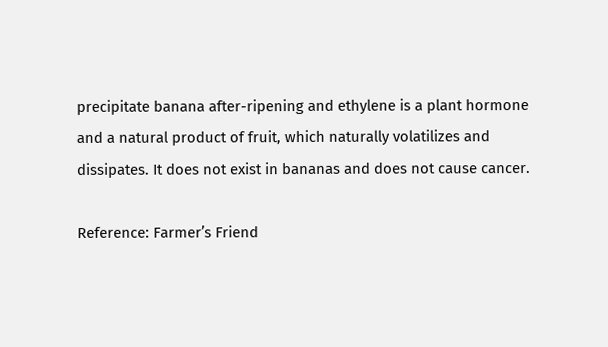precipitate banana after-ripening and ethylene is a plant hormone and a natural product of fruit, which naturally volatilizes and dissipates. It does not exist in bananas and does not cause cancer.

Reference: Farmer’s Friend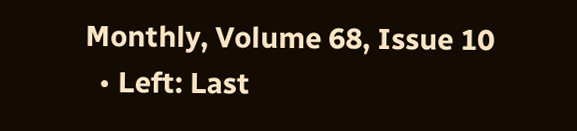Monthly, Volume 68, Issue 10
  • Left: Last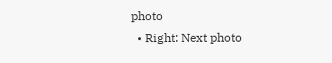photo
  • Right: Next photo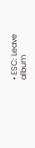• ESC: Leave album